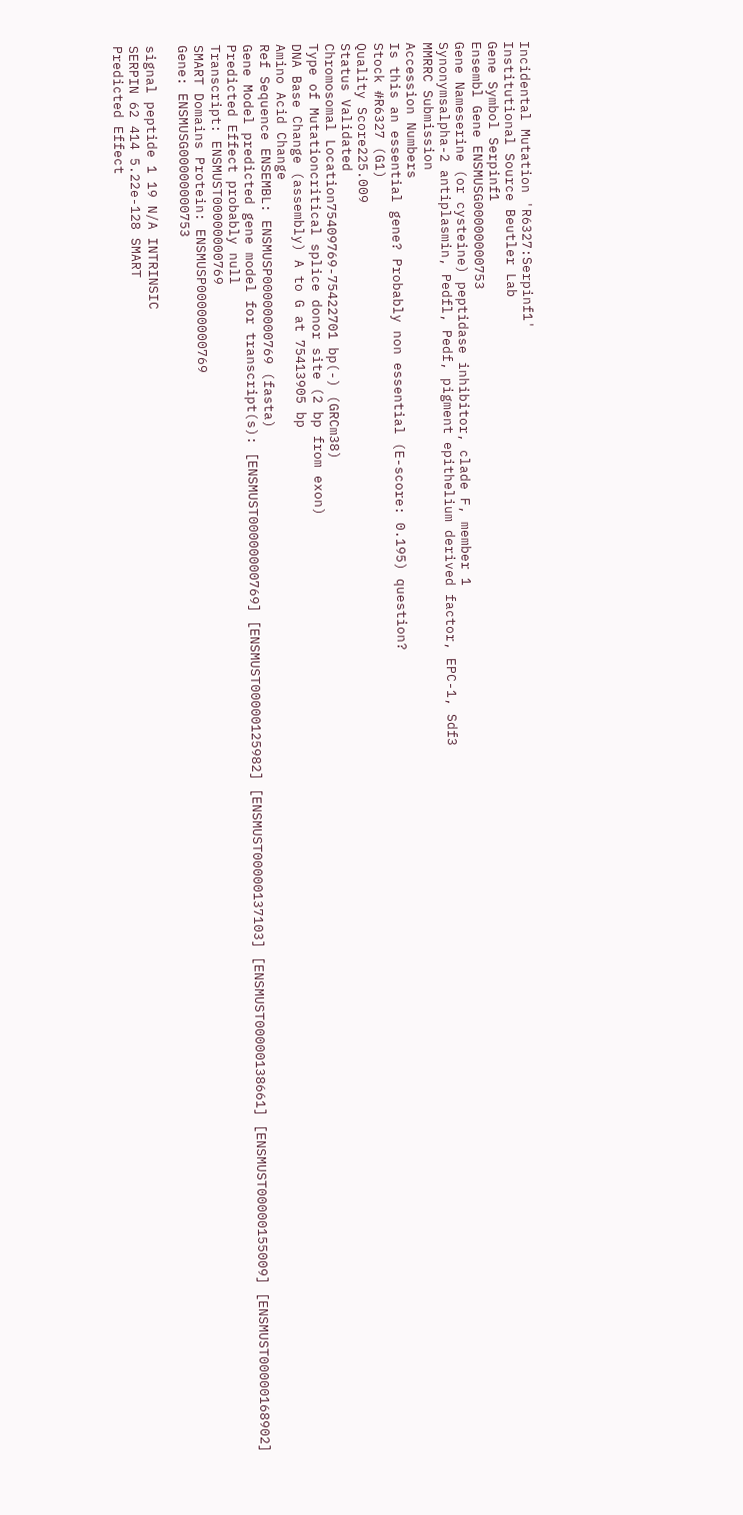Incidental Mutation 'R6327:Serpinf1'
Institutional Source Beutler Lab
Gene Symbol Serpinf1
Ensembl Gene ENSMUSG00000000753
Gene Nameserine (or cysteine) peptidase inhibitor, clade F, member 1
Synonymsalpha-2 antiplasmin, Pedfl, Pedf, pigment epithelium derived factor, EPC-1, Sdf3
MMRRC Submission
Accession Numbers
Is this an essential gene? Probably non essential (E-score: 0.195) question?
Stock #R6327 (G1)
Quality Score225.009
Status Validated
Chromosomal Location75409769-75422701 bp(-) (GRCm38)
Type of Mutationcritical splice donor site (2 bp from exon)
DNA Base Change (assembly) A to G at 75413905 bp
Amino Acid Change
Ref Sequence ENSEMBL: ENSMUSP00000000769 (fasta)
Gene Model predicted gene model for transcript(s): [ENSMUST00000000769] [ENSMUST00000125982] [ENSMUST00000137103] [ENSMUST00000138661] [ENSMUST00000155009] [ENSMUST00000168902]
Predicted Effect probably null
Transcript: ENSMUST00000000769
SMART Domains Protein: ENSMUSP00000000769
Gene: ENSMUSG00000000753

signal peptide 1 19 N/A INTRINSIC
SERPIN 62 414 5.22e-128 SMART
Predicted Effect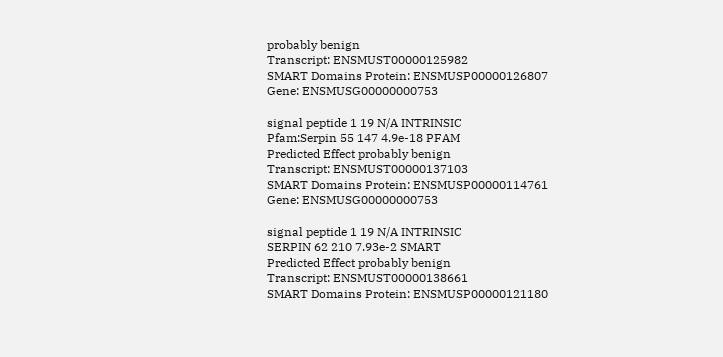probably benign
Transcript: ENSMUST00000125982
SMART Domains Protein: ENSMUSP00000126807
Gene: ENSMUSG00000000753

signal peptide 1 19 N/A INTRINSIC
Pfam:Serpin 55 147 4.9e-18 PFAM
Predicted Effect probably benign
Transcript: ENSMUST00000137103
SMART Domains Protein: ENSMUSP00000114761
Gene: ENSMUSG00000000753

signal peptide 1 19 N/A INTRINSIC
SERPIN 62 210 7.93e-2 SMART
Predicted Effect probably benign
Transcript: ENSMUST00000138661
SMART Domains Protein: ENSMUSP00000121180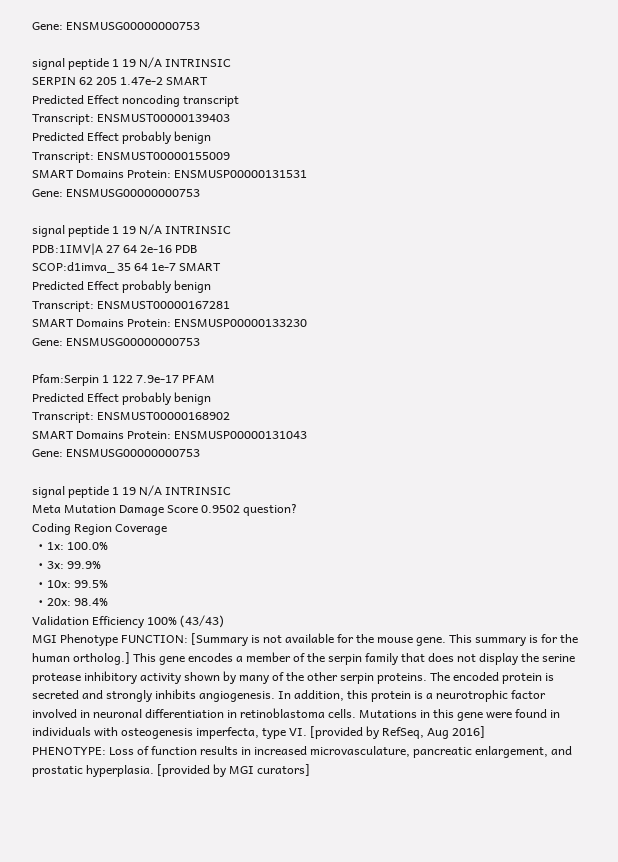Gene: ENSMUSG00000000753

signal peptide 1 19 N/A INTRINSIC
SERPIN 62 205 1.47e-2 SMART
Predicted Effect noncoding transcript
Transcript: ENSMUST00000139403
Predicted Effect probably benign
Transcript: ENSMUST00000155009
SMART Domains Protein: ENSMUSP00000131531
Gene: ENSMUSG00000000753

signal peptide 1 19 N/A INTRINSIC
PDB:1IMV|A 27 64 2e-16 PDB
SCOP:d1imva_ 35 64 1e-7 SMART
Predicted Effect probably benign
Transcript: ENSMUST00000167281
SMART Domains Protein: ENSMUSP00000133230
Gene: ENSMUSG00000000753

Pfam:Serpin 1 122 7.9e-17 PFAM
Predicted Effect probably benign
Transcript: ENSMUST00000168902
SMART Domains Protein: ENSMUSP00000131043
Gene: ENSMUSG00000000753

signal peptide 1 19 N/A INTRINSIC
Meta Mutation Damage Score 0.9502 question?
Coding Region Coverage
  • 1x: 100.0%
  • 3x: 99.9%
  • 10x: 99.5%
  • 20x: 98.4%
Validation Efficiency 100% (43/43)
MGI Phenotype FUNCTION: [Summary is not available for the mouse gene. This summary is for the human ortholog.] This gene encodes a member of the serpin family that does not display the serine protease inhibitory activity shown by many of the other serpin proteins. The encoded protein is secreted and strongly inhibits angiogenesis. In addition, this protein is a neurotrophic factor involved in neuronal differentiation in retinoblastoma cells. Mutations in this gene were found in individuals with osteogenesis imperfecta, type VI. [provided by RefSeq, Aug 2016]
PHENOTYPE: Loss of function results in increased microvasculature, pancreatic enlargement, and prostatic hyperplasia. [provided by MGI curators]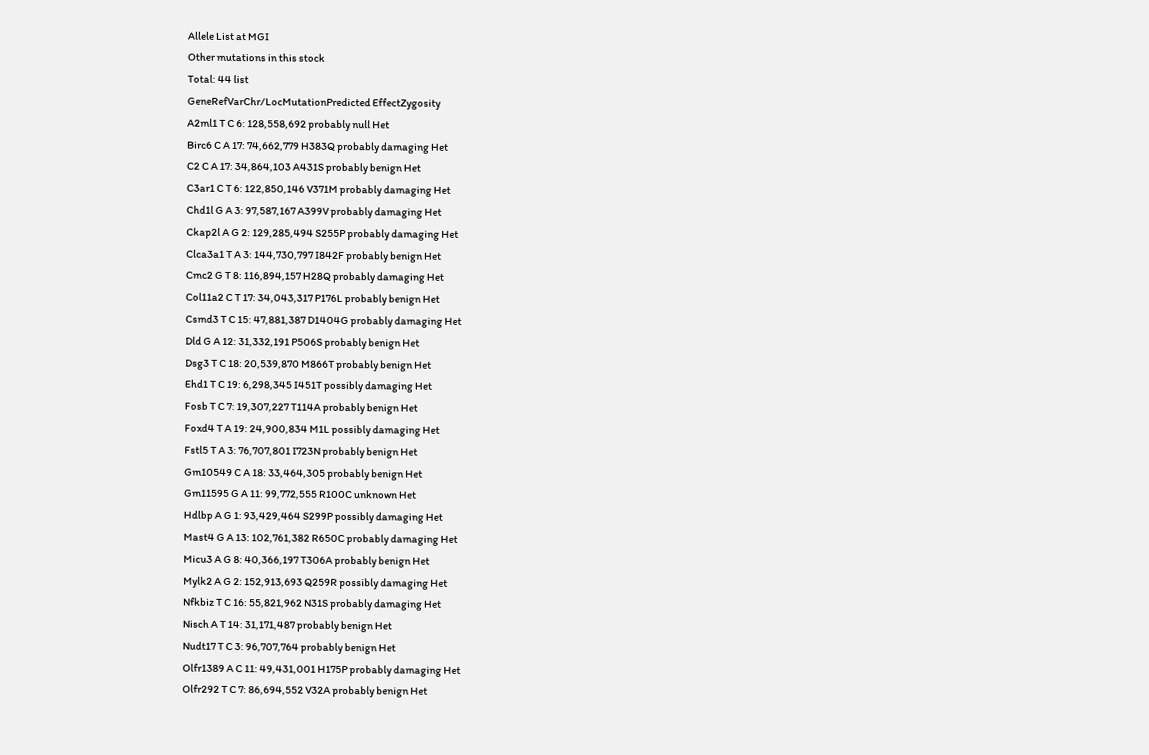Allele List at MGI
Other mutations in this stock
Total: 44 list
GeneRefVarChr/LocMutationPredicted EffectZygosity
A2ml1 T C 6: 128,558,692 probably null Het
Birc6 C A 17: 74,662,779 H383Q probably damaging Het
C2 C A 17: 34,864,103 A431S probably benign Het
C3ar1 C T 6: 122,850,146 V371M probably damaging Het
Chd1l G A 3: 97,587,167 A399V probably damaging Het
Ckap2l A G 2: 129,285,494 S255P probably damaging Het
Clca3a1 T A 3: 144,730,797 I842F probably benign Het
Cmc2 G T 8: 116,894,157 H28Q probably damaging Het
Col11a2 C T 17: 34,043,317 P176L probably benign Het
Csmd3 T C 15: 47,881,387 D1404G probably damaging Het
Dld G A 12: 31,332,191 P506S probably benign Het
Dsg3 T C 18: 20,539,870 M866T probably benign Het
Ehd1 T C 19: 6,298,345 I451T possibly damaging Het
Fosb T C 7: 19,307,227 T114A probably benign Het
Foxd4 T A 19: 24,900,834 M1L possibly damaging Het
Fstl5 T A 3: 76,707,801 I723N probably benign Het
Gm10549 C A 18: 33,464,305 probably benign Het
Gm11595 G A 11: 99,772,555 R100C unknown Het
Hdlbp A G 1: 93,429,464 S299P possibly damaging Het
Mast4 G A 13: 102,761,382 R650C probably damaging Het
Micu3 A G 8: 40,366,197 T306A probably benign Het
Mylk2 A G 2: 152,913,693 Q259R possibly damaging Het
Nfkbiz T C 16: 55,821,962 N31S probably damaging Het
Nisch A T 14: 31,171,487 probably benign Het
Nudt17 T C 3: 96,707,764 probably benign Het
Olfr1389 A C 11: 49,431,001 H175P probably damaging Het
Olfr292 T C 7: 86,694,552 V32A probably benign Het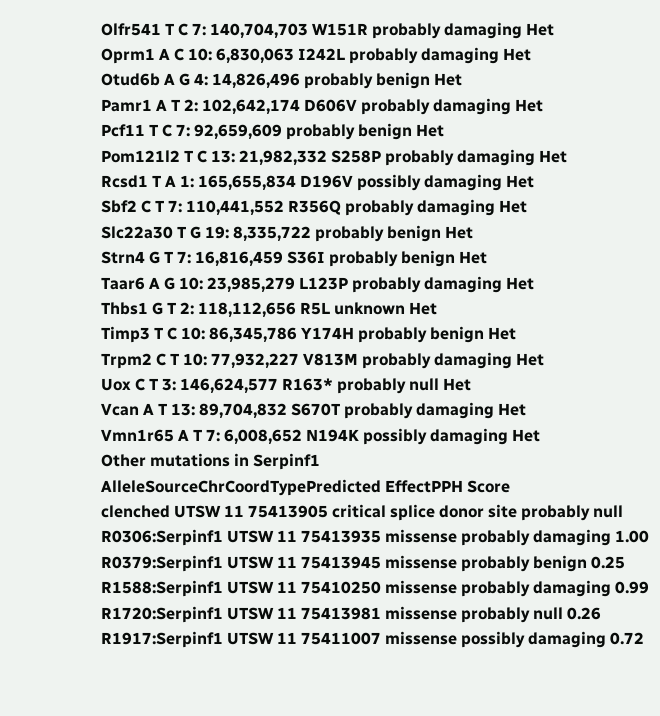Olfr541 T C 7: 140,704,703 W151R probably damaging Het
Oprm1 A C 10: 6,830,063 I242L probably damaging Het
Otud6b A G 4: 14,826,496 probably benign Het
Pamr1 A T 2: 102,642,174 D606V probably damaging Het
Pcf11 T C 7: 92,659,609 probably benign Het
Pom121l2 T C 13: 21,982,332 S258P probably damaging Het
Rcsd1 T A 1: 165,655,834 D196V possibly damaging Het
Sbf2 C T 7: 110,441,552 R356Q probably damaging Het
Slc22a30 T G 19: 8,335,722 probably benign Het
Strn4 G T 7: 16,816,459 S36I probably benign Het
Taar6 A G 10: 23,985,279 L123P probably damaging Het
Thbs1 G T 2: 118,112,656 R5L unknown Het
Timp3 T C 10: 86,345,786 Y174H probably benign Het
Trpm2 C T 10: 77,932,227 V813M probably damaging Het
Uox C T 3: 146,624,577 R163* probably null Het
Vcan A T 13: 89,704,832 S670T probably damaging Het
Vmn1r65 A T 7: 6,008,652 N194K possibly damaging Het
Other mutations in Serpinf1
AlleleSourceChrCoordTypePredicted EffectPPH Score
clenched UTSW 11 75413905 critical splice donor site probably null
R0306:Serpinf1 UTSW 11 75413935 missense probably damaging 1.00
R0379:Serpinf1 UTSW 11 75413945 missense probably benign 0.25
R1588:Serpinf1 UTSW 11 75410250 missense probably damaging 0.99
R1720:Serpinf1 UTSW 11 75413981 missense probably null 0.26
R1917:Serpinf1 UTSW 11 75411007 missense possibly damaging 0.72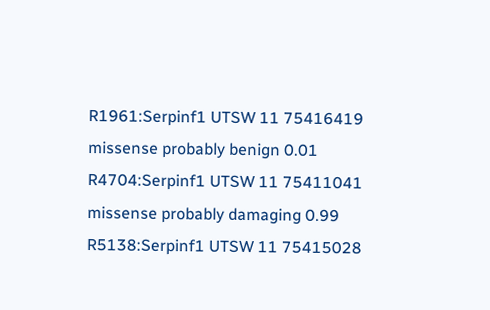R1961:Serpinf1 UTSW 11 75416419 missense probably benign 0.01
R4704:Serpinf1 UTSW 11 75411041 missense probably damaging 0.99
R5138:Serpinf1 UTSW 11 75415028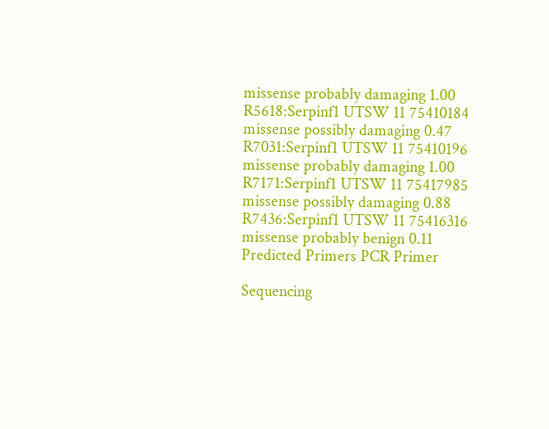missense probably damaging 1.00
R5618:Serpinf1 UTSW 11 75410184 missense possibly damaging 0.47
R7031:Serpinf1 UTSW 11 75410196 missense probably damaging 1.00
R7171:Serpinf1 UTSW 11 75417985 missense possibly damaging 0.88
R7436:Serpinf1 UTSW 11 75416316 missense probably benign 0.11
Predicted Primers PCR Primer

Sequencing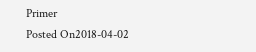Primer
Posted On2018-04-02